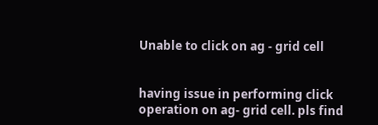Unable to click on ag - grid cell


having issue in performing click operation on ag- grid cell. pls find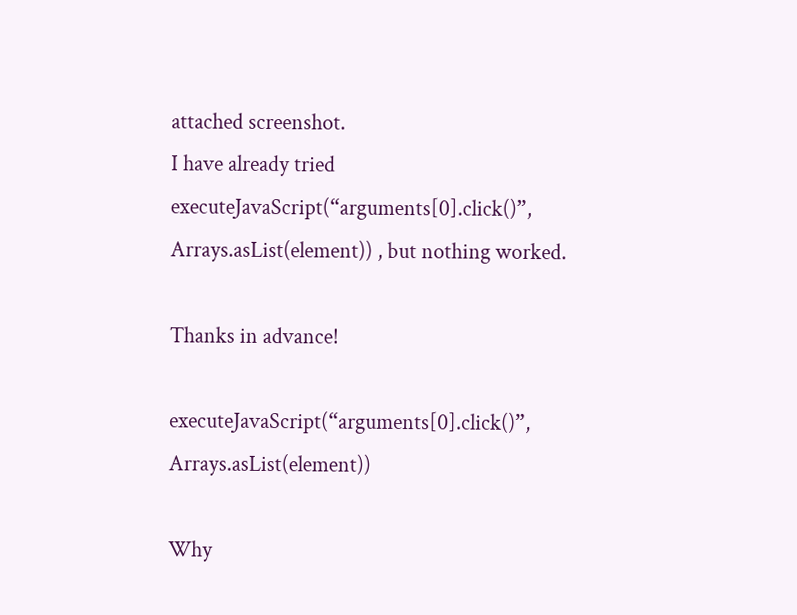attached screenshot.
I have already tried executeJavaScript(“arguments[0].click()”, Arrays.asList(element)) , but nothing worked.

Thanks in advance!

executeJavaScript(“arguments[0].click()”, Arrays.asList(element))

Why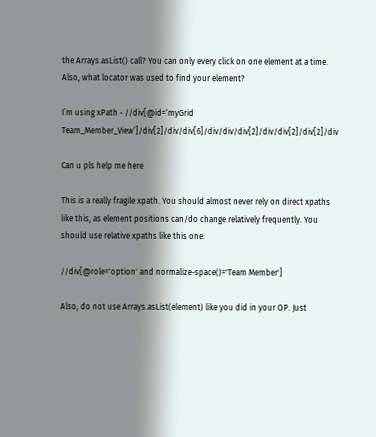the Arrays.asList() call? You can only every click on one element at a time. Also, what locator was used to find your element?

I’m using xPath - //div[@id=‘myGrid Team_Member_View’]/div[2]/div/div[6]/div/div/div[2]/div/div[2]/div[2]/div

Can u pls help me here

This is a really fragile xpath. You should almost never rely on direct xpaths like this, as element positions can/do change relatively frequently. You should use relative xpaths like this one:

//div[@role='option' and normalize-space()='Team Member']

Also, do not use Arrays.asList(element) like you did in your OP. Just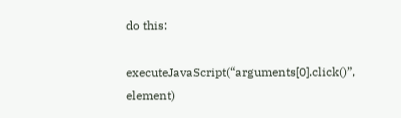do this:

executeJavaScript(“arguments[0].click()”, element)